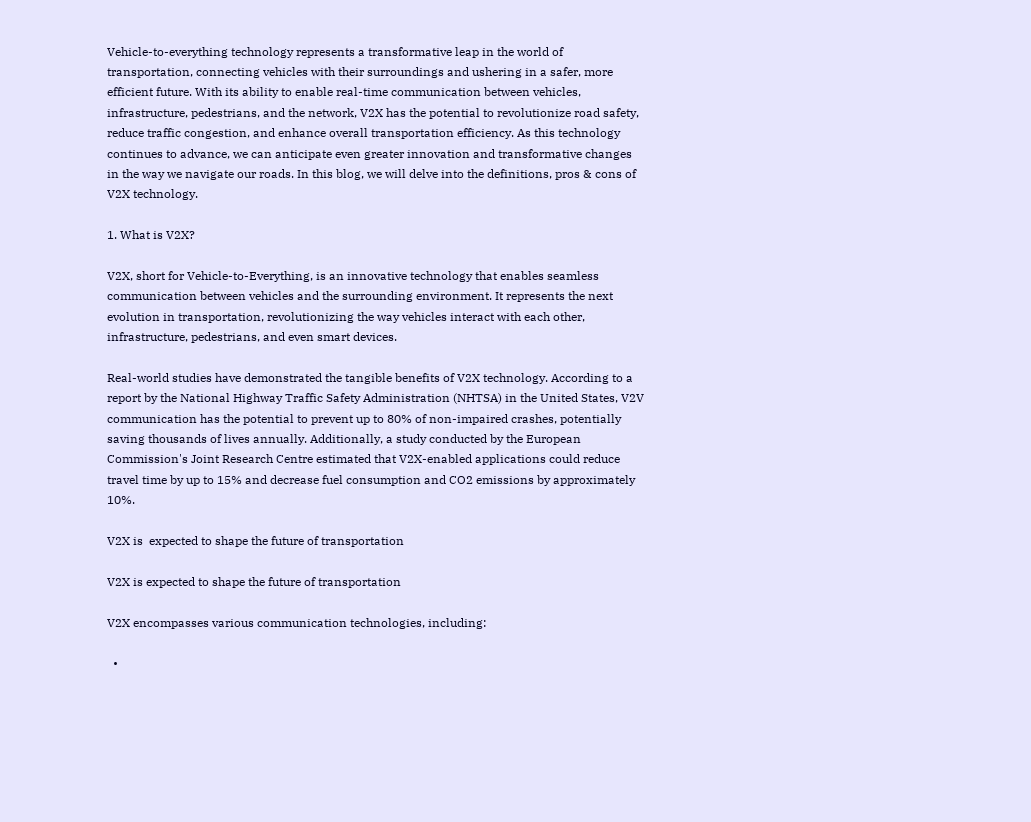Vehicle-to-everything technology represents a transformative leap in the world of transportation, connecting vehicles with their surroundings and ushering in a safer, more efficient future. With its ability to enable real-time communication between vehicles, infrastructure, pedestrians, and the network, V2X has the potential to revolutionize road safety, reduce traffic congestion, and enhance overall transportation efficiency. As this technology continues to advance, we can anticipate even greater innovation and transformative changes in the way we navigate our roads. In this blog, we will delve into the definitions, pros & cons of V2X technology.

1. What is V2X?

V2X, short for Vehicle-to-Everything, is an innovative technology that enables seamless communication between vehicles and the surrounding environment. It represents the next evolution in transportation, revolutionizing the way vehicles interact with each other, infrastructure, pedestrians, and even smart devices.

Real-world studies have demonstrated the tangible benefits of V2X technology. According to a report by the National Highway Traffic Safety Administration (NHTSA) in the United States, V2V communication has the potential to prevent up to 80% of non-impaired crashes, potentially saving thousands of lives annually. Additionally, a study conducted by the European Commission's Joint Research Centre estimated that V2X-enabled applications could reduce travel time by up to 15% and decrease fuel consumption and CO2 emissions by approximately 10%.

V2X is  expected to shape the future of transportation

V2X is expected to shape the future of transportation

V2X encompasses various communication technologies, including:

  •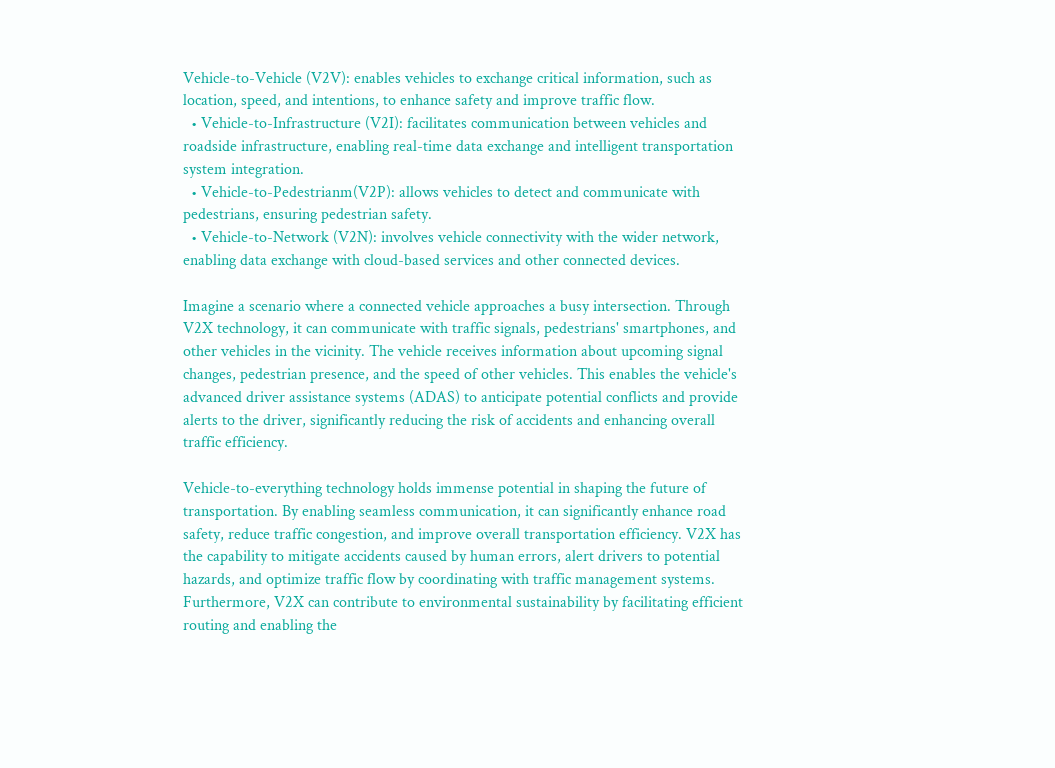Vehicle-to-Vehicle (V2V): enables vehicles to exchange critical information, such as location, speed, and intentions, to enhance safety and improve traffic flow.
  • Vehicle-to-Infrastructure (V2I): facilitates communication between vehicles and roadside infrastructure, enabling real-time data exchange and intelligent transportation system integration.
  • Vehicle-to-Pedestrianm(V2P): allows vehicles to detect and communicate with pedestrians, ensuring pedestrian safety.
  • Vehicle-to-Network (V2N): involves vehicle connectivity with the wider network, enabling data exchange with cloud-based services and other connected devices.

Imagine a scenario where a connected vehicle approaches a busy intersection. Through V2X technology, it can communicate with traffic signals, pedestrians' smartphones, and other vehicles in the vicinity. The vehicle receives information about upcoming signal changes, pedestrian presence, and the speed of other vehicles. This enables the vehicle's advanced driver assistance systems (ADAS) to anticipate potential conflicts and provide alerts to the driver, significantly reducing the risk of accidents and enhancing overall traffic efficiency.

Vehicle-to-everything technology holds immense potential in shaping the future of transportation. By enabling seamless communication, it can significantly enhance road safety, reduce traffic congestion, and improve overall transportation efficiency. V2X has the capability to mitigate accidents caused by human errors, alert drivers to potential hazards, and optimize traffic flow by coordinating with traffic management systems. Furthermore, V2X can contribute to environmental sustainability by facilitating efficient routing and enabling the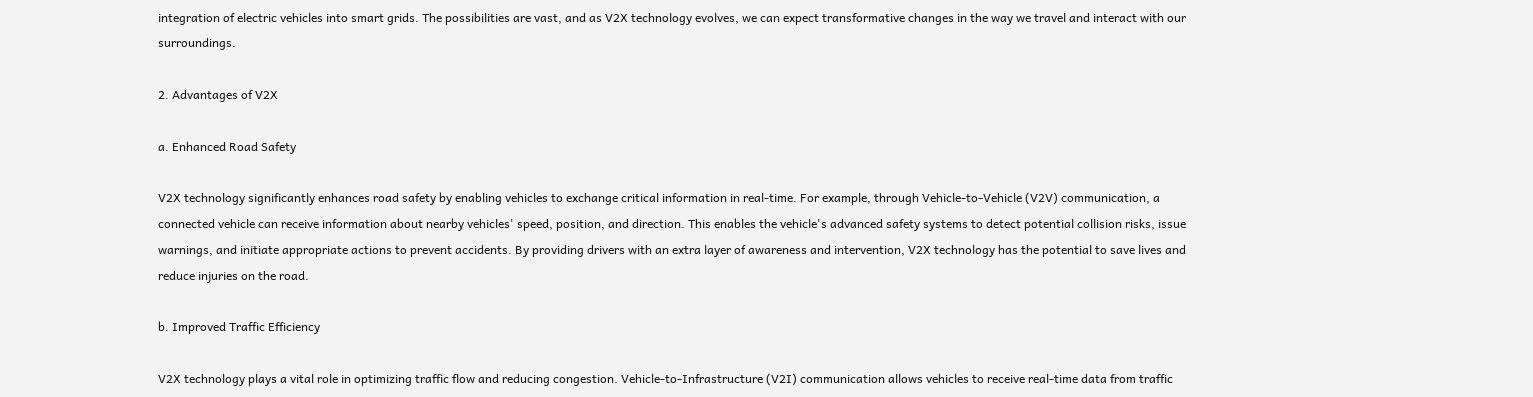integration of electric vehicles into smart grids. The possibilities are vast, and as V2X technology evolves, we can expect transformative changes in the way we travel and interact with our surroundings.

2. Advantages of V2X

a. Enhanced Road Safety

V2X technology significantly enhances road safety by enabling vehicles to exchange critical information in real-time. For example, through Vehicle-to-Vehicle (V2V) communication, a connected vehicle can receive information about nearby vehicles' speed, position, and direction. This enables the vehicle's advanced safety systems to detect potential collision risks, issue warnings, and initiate appropriate actions to prevent accidents. By providing drivers with an extra layer of awareness and intervention, V2X technology has the potential to save lives and reduce injuries on the road.

b. Improved Traffic Efficiency

V2X technology plays a vital role in optimizing traffic flow and reducing congestion. Vehicle-to-Infrastructure (V2I) communication allows vehicles to receive real-time data from traffic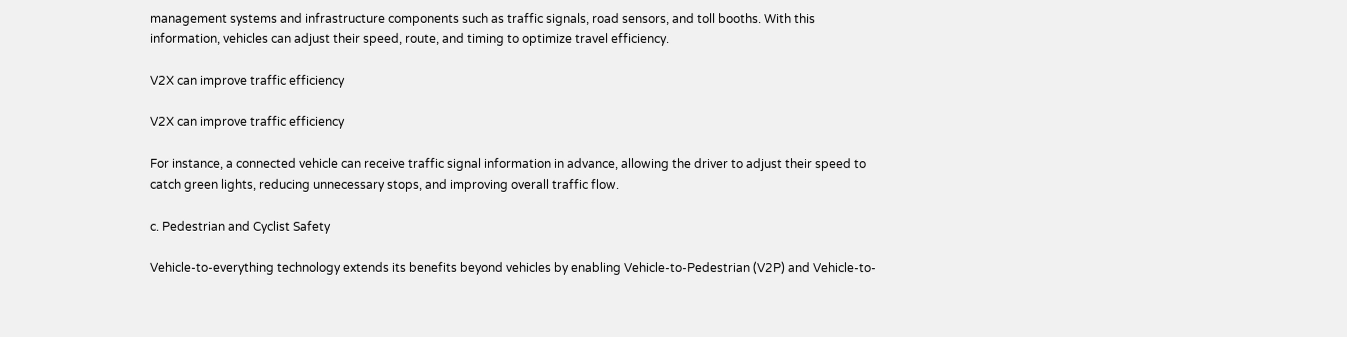management systems and infrastructure components such as traffic signals, road sensors, and toll booths. With this information, vehicles can adjust their speed, route, and timing to optimize travel efficiency.

V2X can improve traffic efficiency

V2X can improve traffic efficiency

For instance, a connected vehicle can receive traffic signal information in advance, allowing the driver to adjust their speed to catch green lights, reducing unnecessary stops, and improving overall traffic flow.

c. Pedestrian and Cyclist Safety

Vehicle-to-everything technology extends its benefits beyond vehicles by enabling Vehicle-to-Pedestrian (V2P) and Vehicle-to-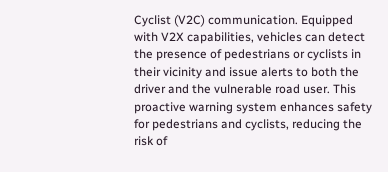Cyclist (V2C) communication. Equipped with V2X capabilities, vehicles can detect the presence of pedestrians or cyclists in their vicinity and issue alerts to both the driver and the vulnerable road user. This proactive warning system enhances safety for pedestrians and cyclists, reducing the risk of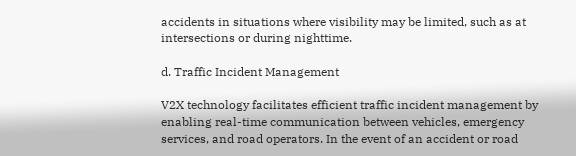accidents in situations where visibility may be limited, such as at intersections or during nighttime.

d. Traffic Incident Management

V2X technology facilitates efficient traffic incident management by enabling real-time communication between vehicles, emergency services, and road operators. In the event of an accident or road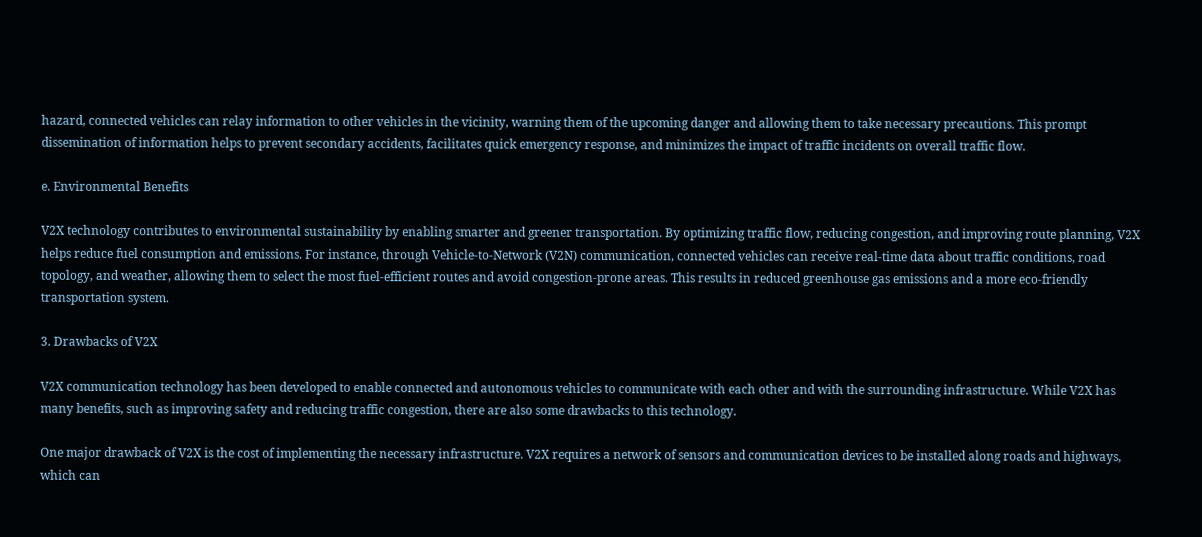hazard, connected vehicles can relay information to other vehicles in the vicinity, warning them of the upcoming danger and allowing them to take necessary precautions. This prompt dissemination of information helps to prevent secondary accidents, facilitates quick emergency response, and minimizes the impact of traffic incidents on overall traffic flow.

e. Environmental Benefits

V2X technology contributes to environmental sustainability by enabling smarter and greener transportation. By optimizing traffic flow, reducing congestion, and improving route planning, V2X helps reduce fuel consumption and emissions. For instance, through Vehicle-to-Network (V2N) communication, connected vehicles can receive real-time data about traffic conditions, road topology, and weather, allowing them to select the most fuel-efficient routes and avoid congestion-prone areas. This results in reduced greenhouse gas emissions and a more eco-friendly transportation system.

3. Drawbacks of V2X

V2X communication technology has been developed to enable connected and autonomous vehicles to communicate with each other and with the surrounding infrastructure. While V2X has many benefits, such as improving safety and reducing traffic congestion, there are also some drawbacks to this technology.

One major drawback of V2X is the cost of implementing the necessary infrastructure. V2X requires a network of sensors and communication devices to be installed along roads and highways, which can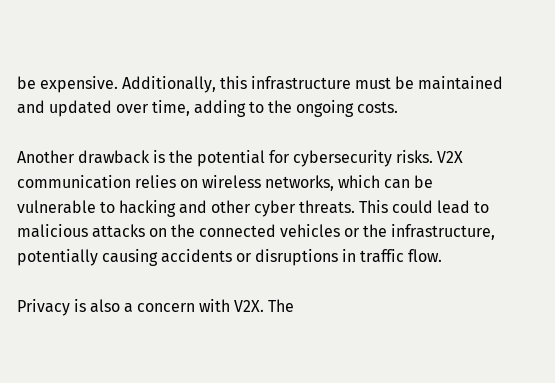be expensive. Additionally, this infrastructure must be maintained and updated over time, adding to the ongoing costs.

Another drawback is the potential for cybersecurity risks. V2X communication relies on wireless networks, which can be vulnerable to hacking and other cyber threats. This could lead to malicious attacks on the connected vehicles or the infrastructure, potentially causing accidents or disruptions in traffic flow.

Privacy is also a concern with V2X. The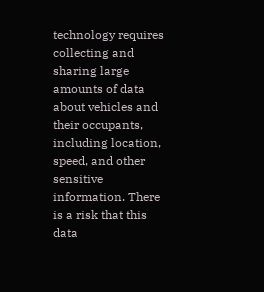technology requires collecting and sharing large amounts of data about vehicles and their occupants, including location, speed, and other sensitive information. There is a risk that this data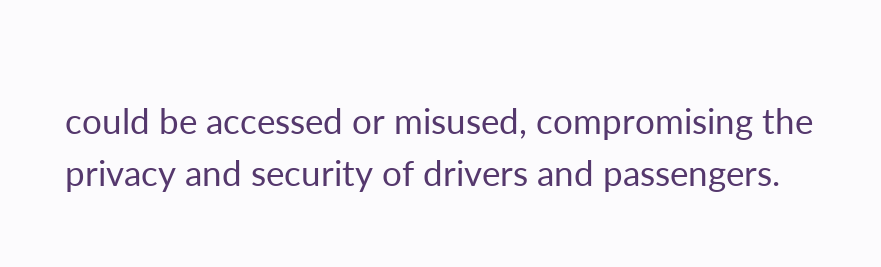could be accessed or misused, compromising the privacy and security of drivers and passengers.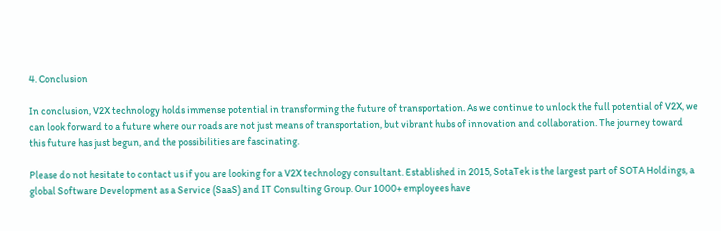4. Conclusion

In conclusion, V2X technology holds immense potential in transforming the future of transportation. As we continue to unlock the full potential of V2X, we can look forward to a future where our roads are not just means of transportation, but vibrant hubs of innovation and collaboration. The journey toward this future has just begun, and the possibilities are fascinating.

Please do not hesitate to contact us if you are looking for a V2X technology consultant. Established in 2015, SotaTek is the largest part of SOTA Holdings, a global Software Development as a Service (SaaS) and IT Consulting Group. Our 1000+ employees have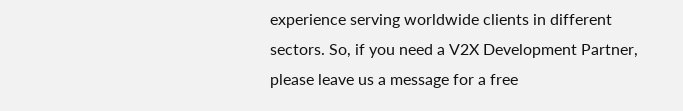experience serving worldwide clients in different sectors. So, if you need a V2X Development Partner, please leave us a message for a free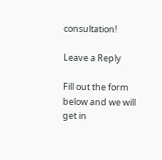consultation!

Leave a Reply

Fill out the form below and we will get in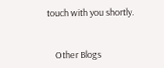touch with you shortly.


    Other Blogs